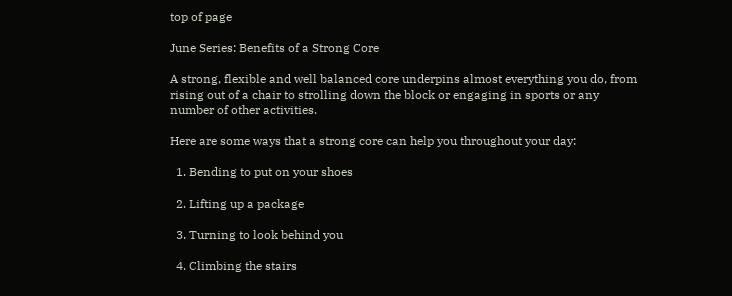top of page

June Series: Benefits of a Strong Core

A strong, flexible and well balanced core underpins almost everything you do, from rising out of a chair to strolling down the block or engaging in sports or any number of other activities.

Here are some ways that a strong core can help you throughout your day:

  1. Bending to put on your shoes

  2. Lifting up a package

  3. Turning to look behind you

  4. Climbing the stairs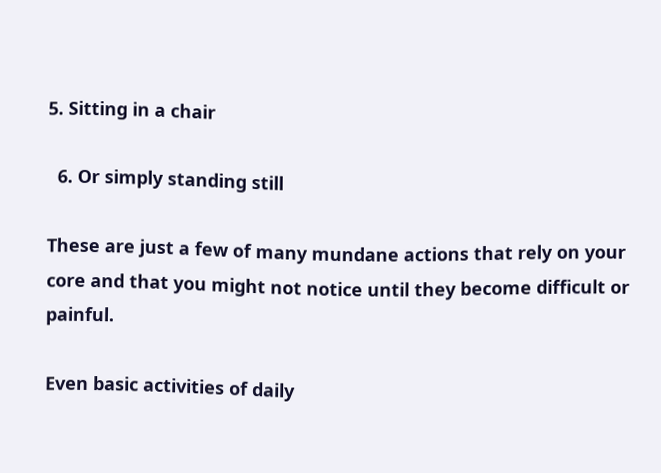5. Sitting in a chair

  6. Or simply standing still

These are just a few of many mundane actions that rely on your core and that you might not notice until they become difficult or painful.

Even basic activities of daily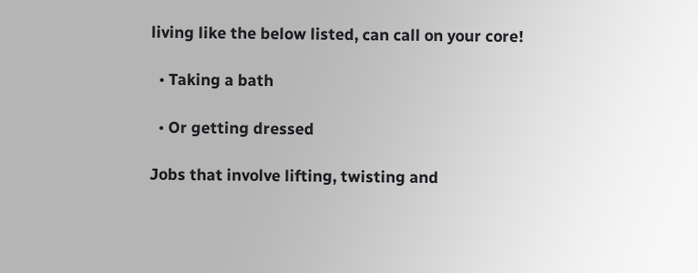living like the below listed, can call on your core!

  • Taking a bath

  • Or getting dressed

Jobs that involve lifting, twisting and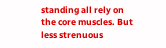standing all rely on the core muscles. But less strenuous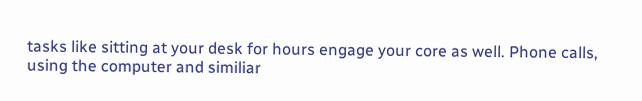tasks like sitting at your desk for hours engage your core as well. Phone calls, using the computer and similiar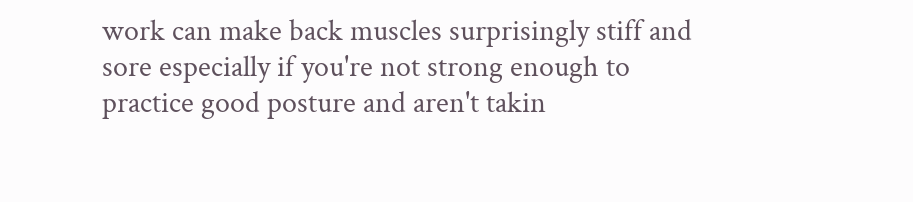work can make back muscles surprisingly stiff and sore especially if you're not strong enough to practice good posture and aren't takin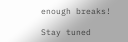enough breaks!

Stay tuned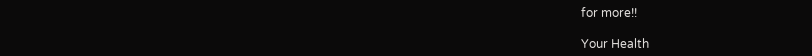for more!!

Your Health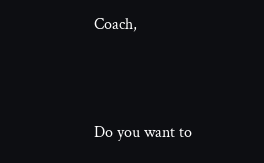Coach,





Do you want to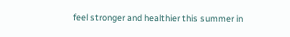feel stronger and healthier this summer in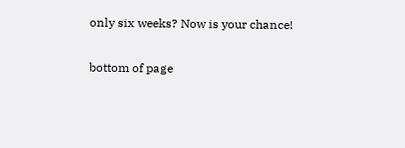only six weeks? Now is your chance!

bottom of page